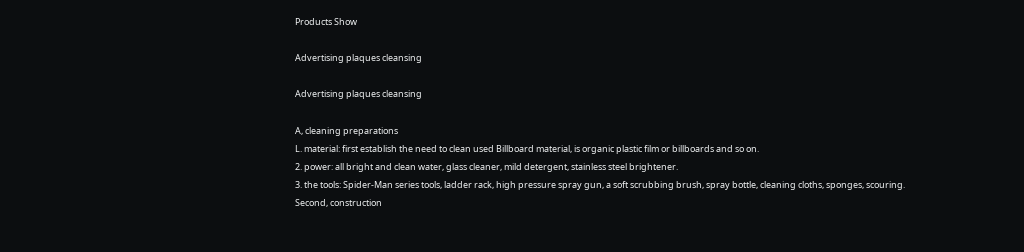Products Show

Advertising plaques cleansing

Advertising plaques cleansing

A, cleaning preparations
L. material: first establish the need to clean used Billboard material, is organic plastic film or billboards and so on.
2. power: all bright and clean water, glass cleaner, mild detergent, stainless steel brightener.
3. the tools: Spider-Man series tools, ladder rack, high pressure spray gun, a soft scrubbing brush, spray bottle, cleaning cloths, sponges, scouring.
Second, construction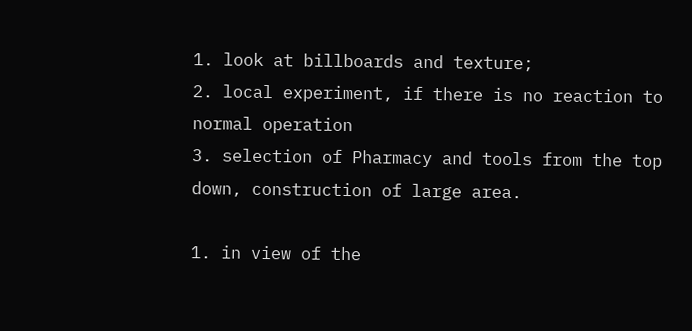1. look at billboards and texture;
2. local experiment, if there is no reaction to normal operation
3. selection of Pharmacy and tools from the top down, construction of large area.

1. in view of the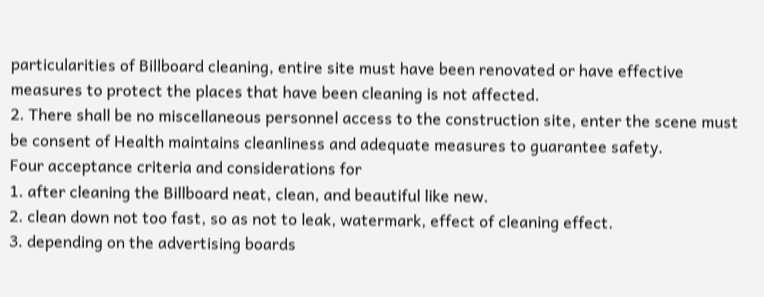particularities of Billboard cleaning, entire site must have been renovated or have effective measures to protect the places that have been cleaning is not affected.
2. There shall be no miscellaneous personnel access to the construction site, enter the scene must be consent of Health maintains cleanliness and adequate measures to guarantee safety.
Four acceptance criteria and considerations for
1. after cleaning the Billboard neat, clean, and beautiful like new.
2. clean down not too fast, so as not to leak, watermark, effect of cleaning effect.
3. depending on the advertising boards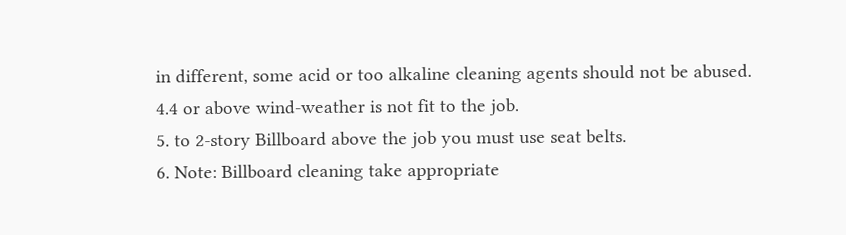in different, some acid or too alkaline cleaning agents should not be abused.
4.4 or above wind-weather is not fit to the job.
5. to 2-story Billboard above the job you must use seat belts.
6. Note: Billboard cleaning take appropriate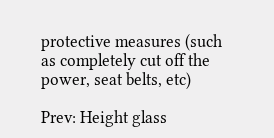protective measures (such as completely cut off the power, seat belts, etc)

Prev: Height glass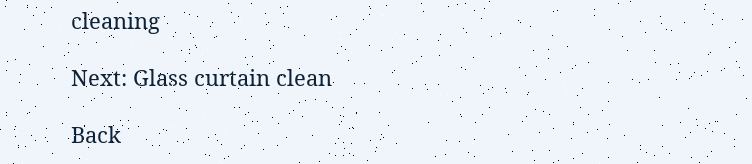cleaning

Next: Glass curtain clean

Back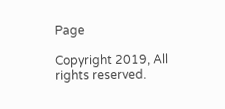Page

Copyright 2019, All rights reserved.